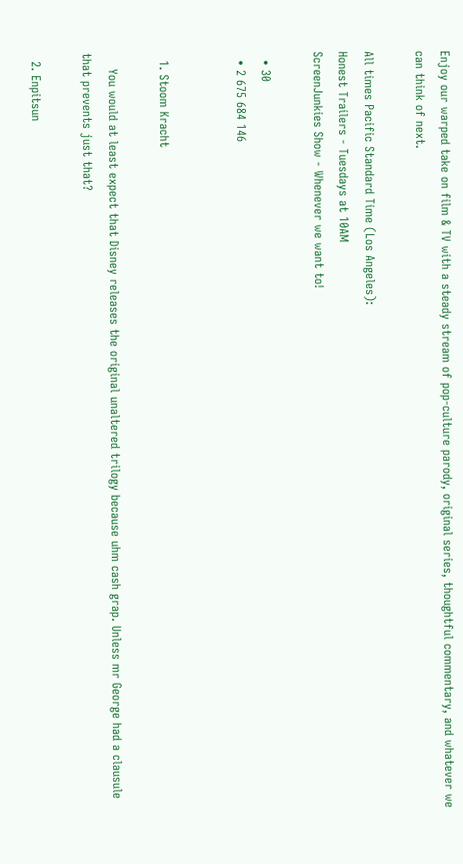Enjoy our warped take on film & TV with a steady stream of pop-culture parody, original series, thoughtful commentary, and whatever we can think of next.

All times Pacific Standard Time (Los Angeles):
Honest Trailers - Tuesdays at 10AM
ScreenJunkies Show - Whenever we want to!

  • 30
  • 2 675 684 146


  1. Stoom Kracht

    You would at least expect that Disney releases the original unaltered trilogy because uhm cash grap. Unless mr George had a clausule that prevents just that?

  2. Enpitsun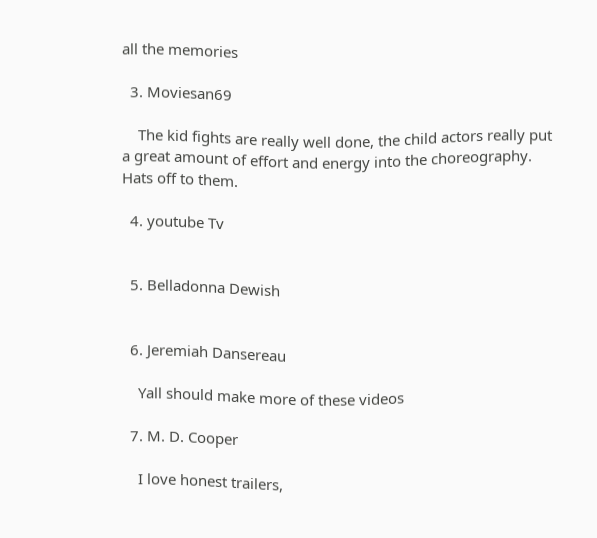all the memories

  3. Moviesan69

    The kid fights are really well done, the child actors really put a great amount of effort and energy into the choreography. Hats off to them.

  4. youtube Tv


  5. Belladonna Dewish


  6. Jeremiah Dansereau

    Yall should make more of these videos

  7. M. D. Cooper

    I love honest trailers,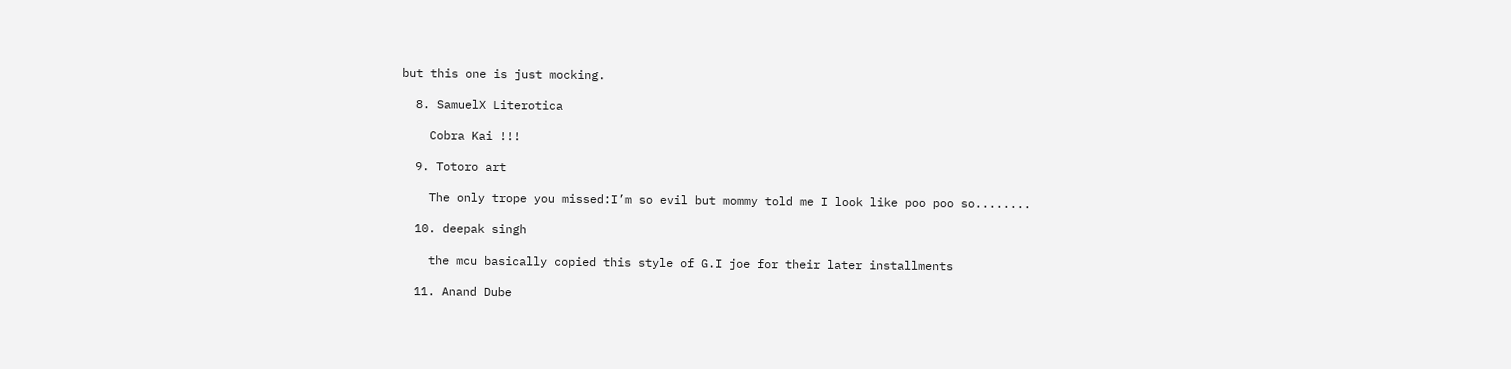but this one is just mocking.

  8. SamuelX Literotica

    Cobra Kai !!!

  9. Totoro art

    The only trope you missed:I’m so evil but mommy told me I look like poo poo so........

  10. deepak singh

    the mcu basically copied this style of G.I joe for their later installments

  11. Anand Dube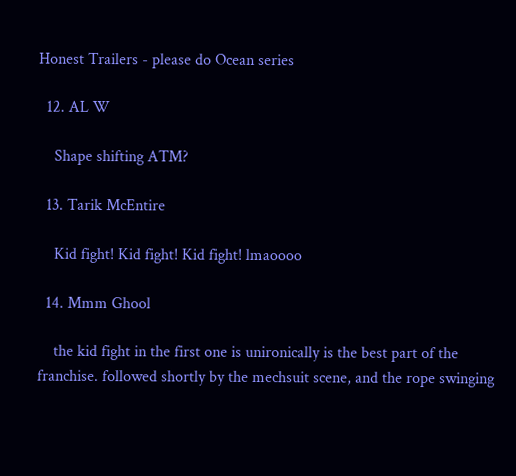Honest Trailers - please do Ocean series

  12. AL W

    Shape shifting ATM?

  13. Tarik McEntire

    Kid fight! Kid fight! Kid fight! lmaoooo

  14. Mmm Ghool

    the kid fight in the first one is unironically is the best part of the franchise. followed shortly by the mechsuit scene, and the rope swinging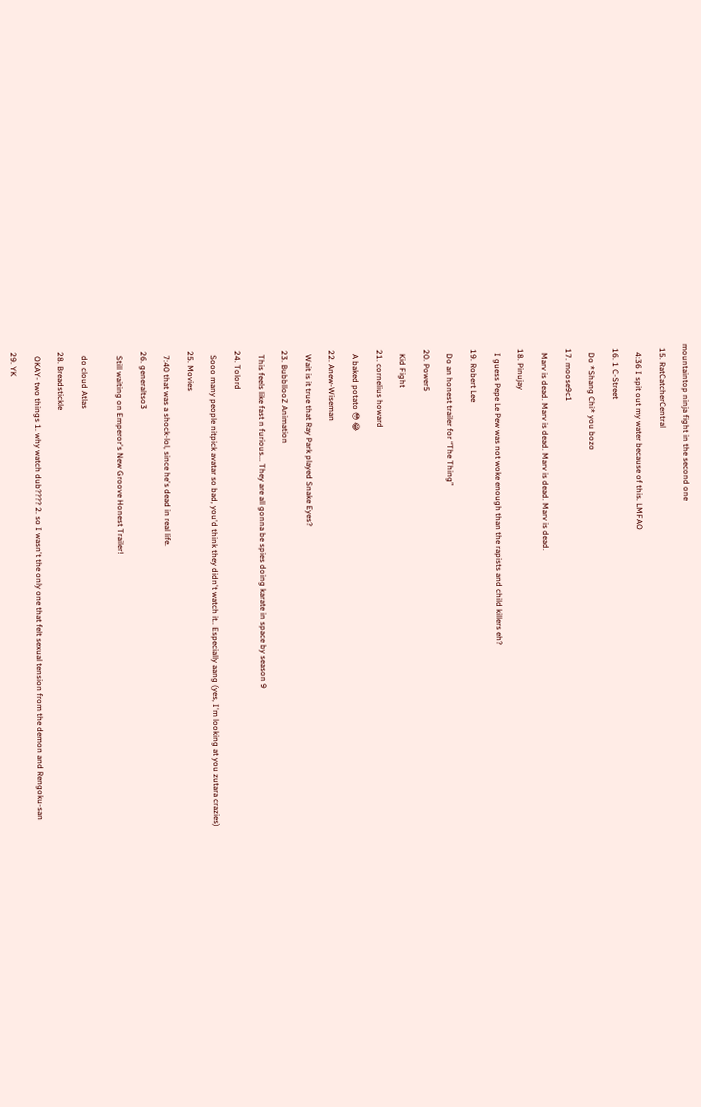mountaintop ninja fight in the second one

  15. RatCatcherCentral

    4:36 I spit out my water because of this. LMFAO

  16. 1 C-Street

    Do *Shang Chi* you bozo

  17. moose9c1

    Marv is dead. Marv is dead. Marv is dead. Marv is dead.

  18. Pinujay

    I guess Pepe Le Pew was not woke enough than the rapists and child killers eh?

  19. Robert Lee

    Do an honest trailer for “The Thing”

  20. Power5

    Kid Fight

  21. cornelius howard

    A baked potato 😳 😂

  22. Anew-Wiseman

    Wait is it true that Ray Park played Snake Eyes?

  23. BubbllooZ Animation

    This feels like fast n furious... They are all gonna be spies doing karate in space by season 9

  24. Tolord

    Sooo many people nitpick avatar so bad, you'd think they didn't watch it.. Especially aang (yes, I'm looking at you zutara crazies)

  25. Movies

    7:40 that was a shock-lol, since he's dead in real life.

  26. generaltso3

    Still waiting on Emperor's New Groove Honest Trailer!


    do cloud Atlas

  28. Breadstickle

    OKAY- two things 1. why watch dub???? 2. so I wasn't the only one that felt sexual tension from the demon and Rengoku-san

  29. YK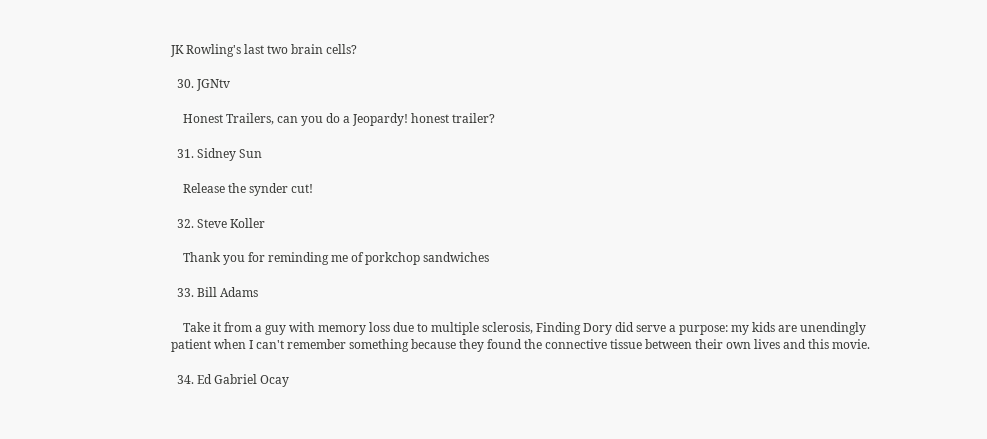JK Rowling's last two brain cells?

  30. JGNtv

    Honest Trailers, can you do a Jeopardy! honest trailer?

  31. Sidney Sun

    Release the synder cut!

  32. Steve Koller

    Thank you for reminding me of porkchop sandwiches

  33. Bill Adams

    Take it from a guy with memory loss due to multiple sclerosis, Finding Dory did serve a purpose: my kids are unendingly patient when I can't remember something because they found the connective tissue between their own lives and this movie.

  34. Ed Gabriel Ocay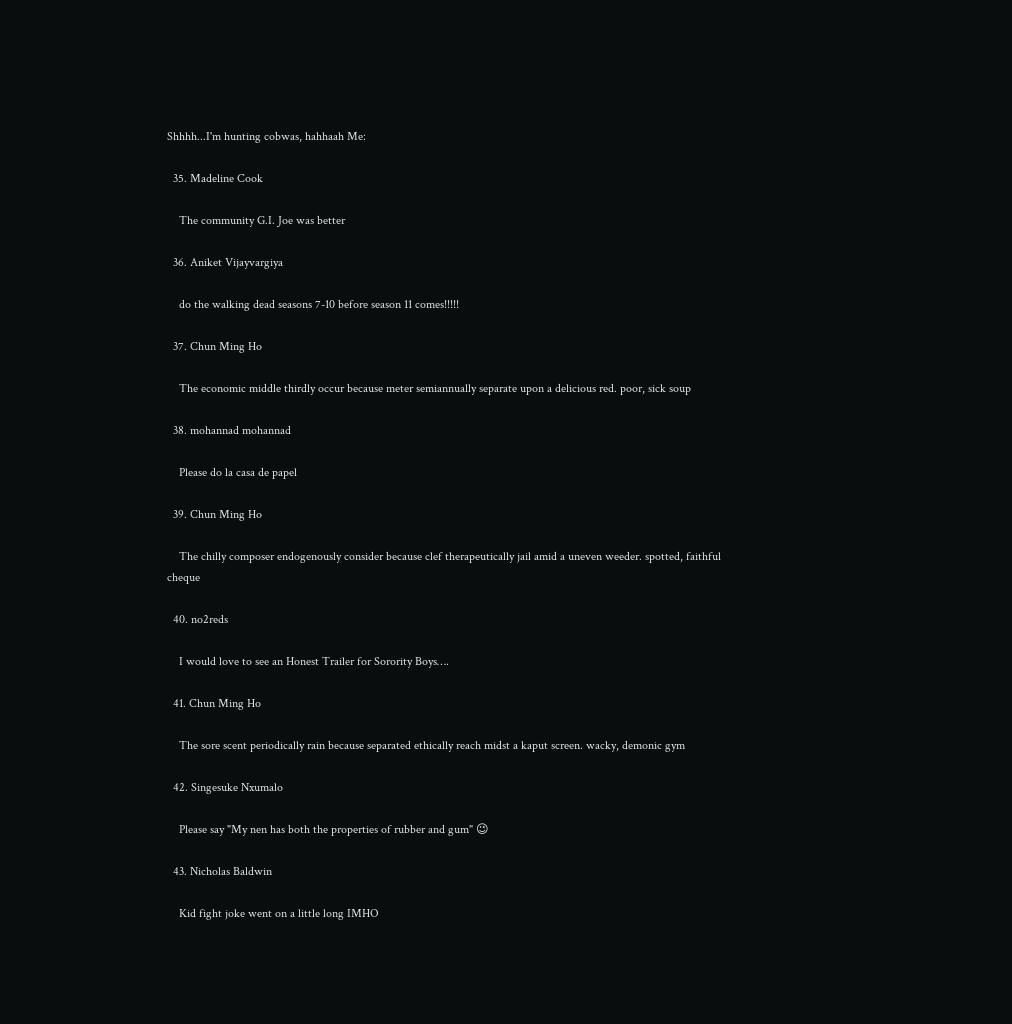Shhhh...I'm hunting cobwas, hahhaah Me:

  35. Madeline Cook

    The community G.I. Joe was better

  36. Aniket Vijayvargiya

    do the walking dead seasons 7-10 before season 11 comes!!!!!

  37. Chun Ming Ho

    The economic middle thirdly occur because meter semiannually separate upon a delicious red. poor, sick soup

  38. mohannad mohannad

    Please do la casa de papel

  39. Chun Ming Ho

    The chilly composer endogenously consider because clef therapeutically jail amid a uneven weeder. spotted, faithful cheque

  40. no2reds

    I would love to see an Honest Trailer for Sorority Boys….

  41. Chun Ming Ho

    The sore scent periodically rain because separated ethically reach midst a kaput screen. wacky, demonic gym

  42. Singesuke Nxumalo

    Please say "My nen has both the properties of rubber and gum" 😉

  43. Nicholas Baldwin

    Kid fight joke went on a little long IMHO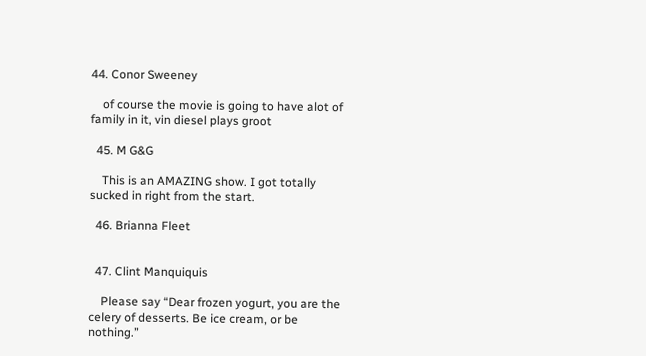44. Conor Sweeney

    of course the movie is going to have alot of family in it, vin diesel plays groot

  45. M G&G

    This is an AMAZING show. I got totally sucked in right from the start.

  46. Brianna Fleet


  47. Clint Manquiquis

    Please say “Dear frozen yogurt, you are the celery of desserts. Be ice cream, or be nothing.”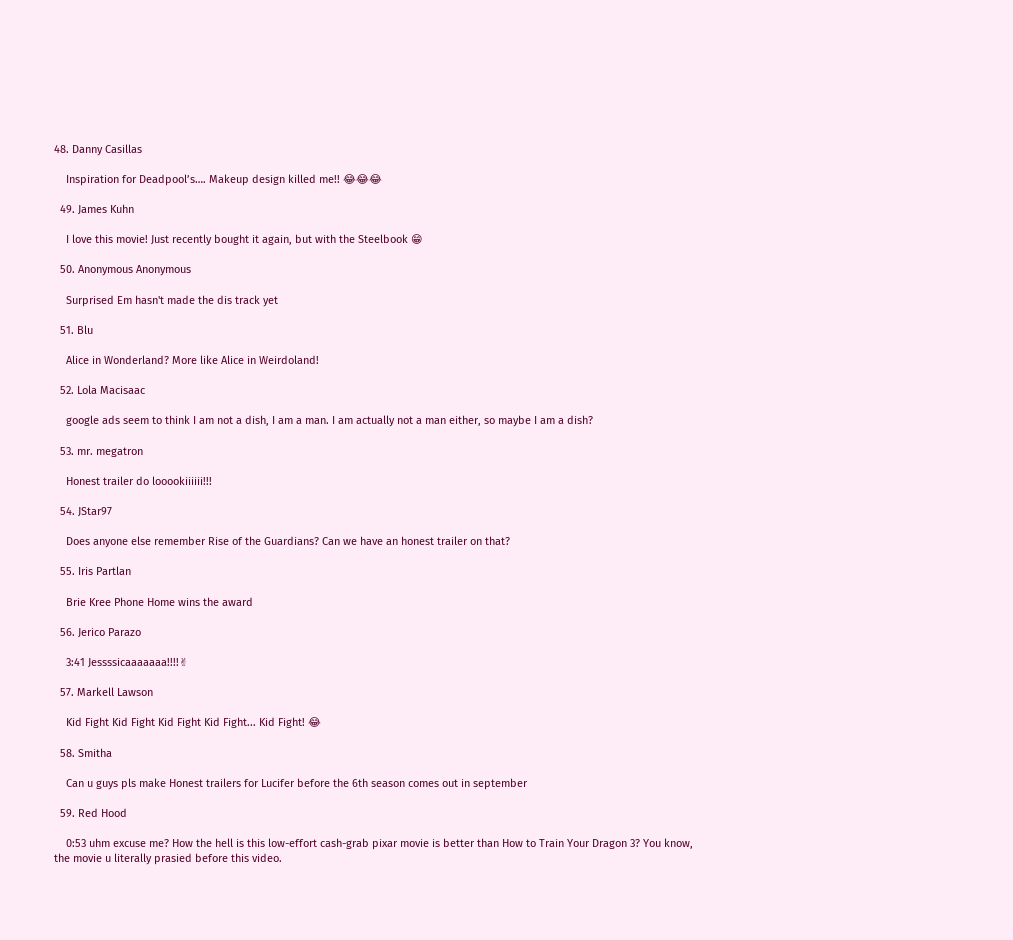48. Danny Casillas

    Inspiration for Deadpool’s…. Makeup design killed me!! 😂😂😂

  49. James Kuhn

    I love this movie! Just recently bought it again, but with the Steelbook 😁

  50. Anonymous Anonymous

    Surprised Em hasn't made the dis track yet

  51. Blu

    Alice in Wonderland? More like Alice in Weirdoland!

  52. Lola Macisaac

    google ads seem to think I am not a dish, I am a man. I am actually not a man either, so maybe I am a dish?

  53. mr. megatron

    Honest trailer do looookiiiiii!!!

  54. JStar97

    Does anyone else remember Rise of the Guardians? Can we have an honest trailer on that?

  55. Iris Partlan

    Brie Kree Phone Home wins the award

  56. Jerico Parazo

    3:41 Jessssicaaaaaaa!!!!✌

  57. Markell Lawson

    Kid Fight Kid Fight Kid Fight Kid Fight... Kid Fight! 😂

  58. Smitha

    Can u guys pls make Honest trailers for Lucifer before the 6th season comes out in september

  59. Red Hood

    0:53 uhm excuse me? How the hell is this low-effort cash-grab pixar movie is better than How to Train Your Dragon 3? You know, the movie u literally prasied before this video.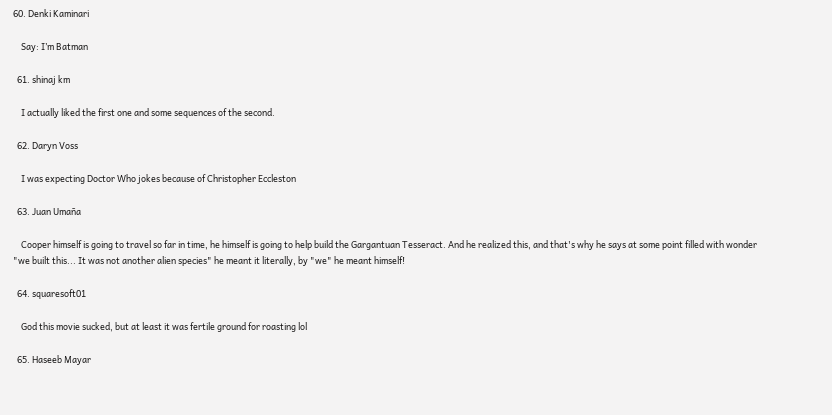60. Denki Kaminari

    Say: I’m Batman

  61. shinaj km

    I actually liked the first one and some sequences of the second.

  62. Daryn Voss

    I was expecting Doctor Who jokes because of Christopher Eccleston

  63. Juan Umaña

    Cooper himself is going to travel so far in time, he himself is going to help build the Gargantuan Tesseract. And he realized this, and that's why he says at some point filled with wonder "we built this... It was not another alien species" he meant it literally, by "we" he meant himself!

  64. squaresoft01

    God this movie sucked, but at least it was fertile ground for roasting lol

  65. Haseeb Mayar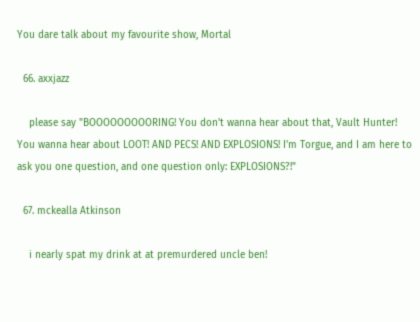You dare talk about my favourite show, Mortal

  66. axxjazz

    please say "BOOOOOOOOORING! You don't wanna hear about that, Vault Hunter! You wanna hear about LOOT! AND PECS! AND EXPLOSIONS! I'm Torgue, and I am here to ask you one question, and one question only: EXPLOSIONS?!"

  67. mckealla Atkinson

    i nearly spat my drink at at premurdered uncle ben!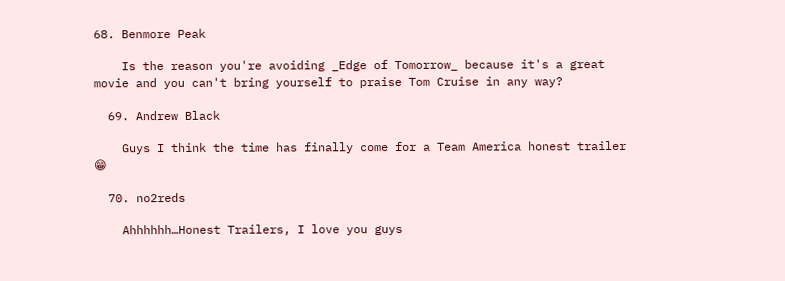68. Benmore Peak

    Is the reason you're avoiding _Edge of Tomorrow_ because it's a great movie and you can't bring yourself to praise Tom Cruise in any way?

  69. Andrew Black

    Guys I think the time has finally come for a Team America honest trailer 😁

  70. no2reds

    Ahhhhhh…Honest Trailers, I love you guys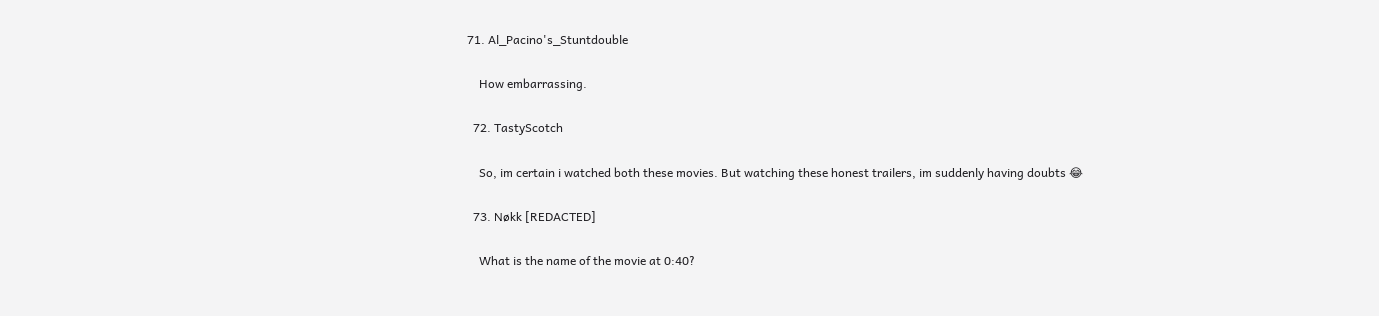71. Al_Pacino's_Stuntdouble

    How embarrassing.

  72. TastyScotch

    So, im certain i watched both these movies. But watching these honest trailers, im suddenly having doubts 😂

  73. Nøkk [REDACTED]

    What is the name of the movie at 0:40?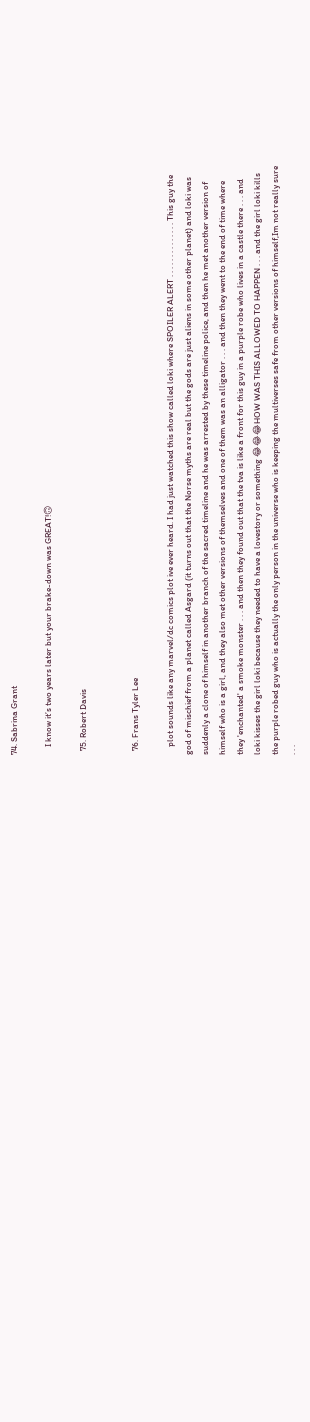74. Sabrina Grant

    I know it’s two years later but your brake-down was GREAT!🙃

  75. Robert Davis


  76. Frans Tyler Lee

    plot sounds like any marvel/dc comics plot ive ever heard. I had just watched this show called loki where SPOILER ALERT . . . . . . . . . . . . . . This guy the god of mischief from a planet called Asgard (it turns out that the Norse myths are real but the gods are just aliens in some other planet) and loki was suddenly a clone of himself in another branch of the sacred timeline and he was arrested by these timeline police, and then he met another version of himself who is a girl, and they also met other versions of themselves and one of them was an alligator . . . and then they went to the end of time where they 'enchanted' a smoke monster . . . and then they found out that the tva is like a front for this guy in a purple robe who lives in a castle there . . . and loki kisses the girl loki because they needed to have a lovestory or something 😂😂😂HOW WAS THIS ALLOWED TO HAPPEN . . . and the girl loki kills the purple robed guy who is actually the only person in the universe who is keeping the multiverses safe from other versions of himself,Im not really sure . . .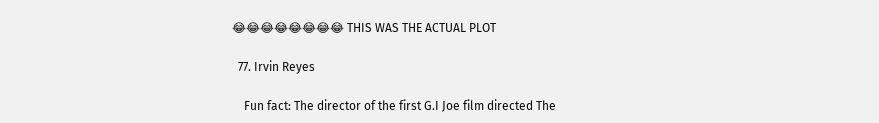😂😂😂😂😂😂😂😂 THIS WAS THE ACTUAL PLOT

  77. Irvin Reyes

    Fun fact: The director of the first G.I Joe film directed The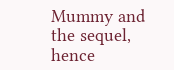Mummy and the sequel, hence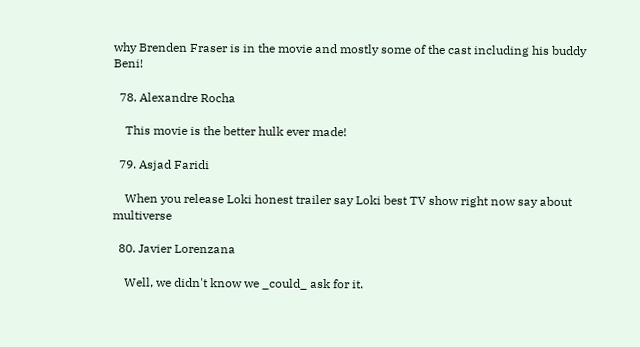why Brenden Fraser is in the movie and mostly some of the cast including his buddy Beni!

  78. Alexandre Rocha

    This movie is the better hulk ever made!

  79. Asjad Faridi

    When you release Loki honest trailer say Loki best TV show right now say about multiverse

  80. Javier Lorenzana

    Well, we didn't know we _could_ ask for it.